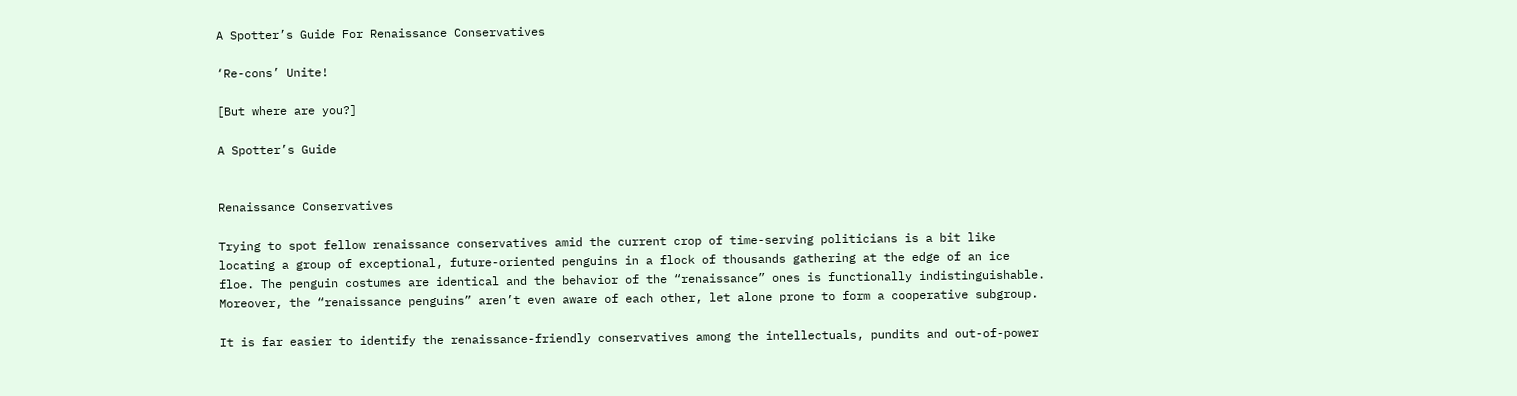A Spotter’s Guide For Renaissance Conservatives

‘Re-cons’ Unite!

[But where are you?]

A Spotter’s Guide


Renaissance Conservatives

Trying to spot fellow renaissance conservatives amid the current crop of time-serving politicians is a bit like locating a group of exceptional, future-oriented penguins in a flock of thousands gathering at the edge of an ice floe. The penguin costumes are identical and the behavior of the “renaissance” ones is functionally indistinguishable. Moreover, the “renaissance penguins” aren’t even aware of each other, let alone prone to form a cooperative subgroup.

It is far easier to identify the renaissance-friendly conservatives among the intellectuals, pundits and out-of-power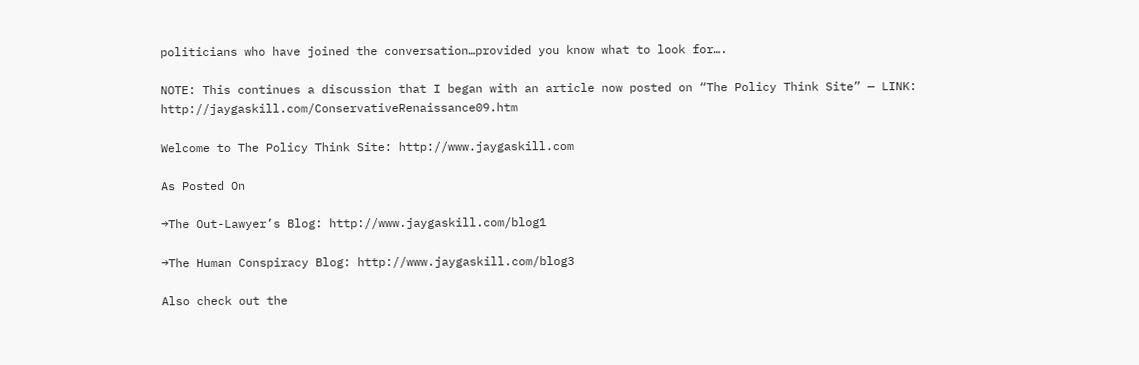politicians who have joined the conversation…provided you know what to look for….

NOTE: This continues a discussion that I began with an article now posted on “The Policy Think Site” — LINK: http://jaygaskill.com/ConservativeRenaissance09.htm

Welcome to The Policy Think Site: http://www.jaygaskill.com

As Posted On

→The Out-Lawyer’s Blog: http://www.jaygaskill.com/blog1

→The Human Conspiracy Blog: http://www.jaygaskill.com/blog3

Also check out the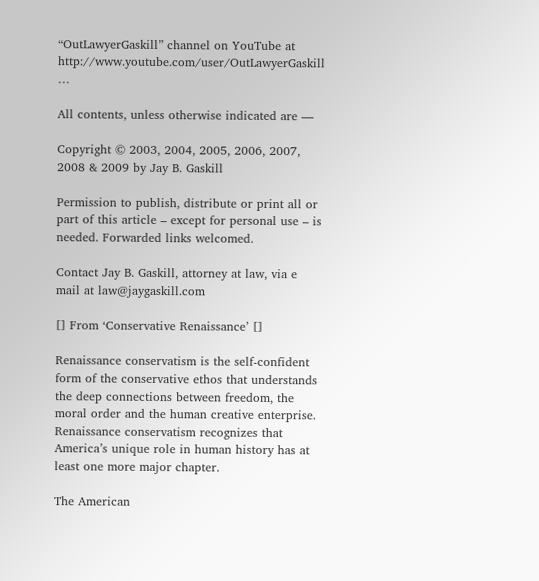“OutLawyerGaskill” channel on YouTube at http://www.youtube.com/user/OutLawyerGaskill …

All contents, unless otherwise indicated are —

Copyright © 2003, 2004, 2005, 2006, 2007, 2008 & 2009 by Jay B. Gaskill

Permission to publish, distribute or print all or part of this article – except for personal use – is needed. Forwarded links welcomed.

Contact Jay B. Gaskill, attorney at law, via e mail at law@jaygaskill.com

[] From ‘Conservative Renaissance’ []

Renaissance conservatism is the self-confident form of the conservative ethos that understands the deep connections between freedom, the moral order and the human creative enterprise. Renaissance conservatism recognizes that America’s unique role in human history has at least one more major chapter.

The American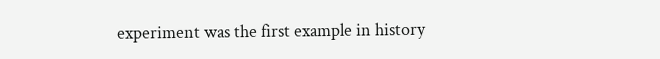experiment was the first example in history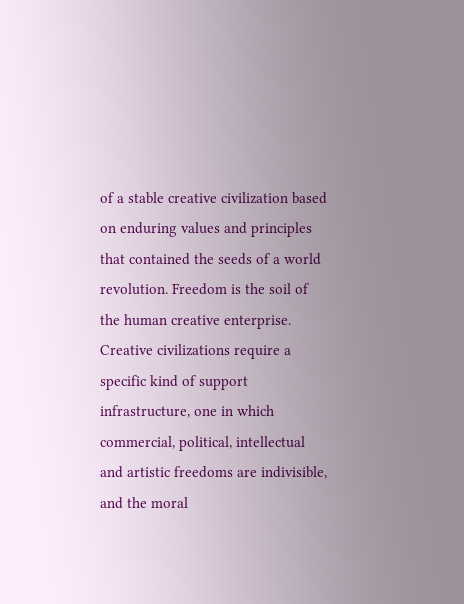of a stable creative civilization based on enduring values and principles that contained the seeds of a world revolution. Freedom is the soil of the human creative enterprise. Creative civilizations require a specific kind of support infrastructure, one in which commercial, political, intellectual and artistic freedoms are indivisible, and the moral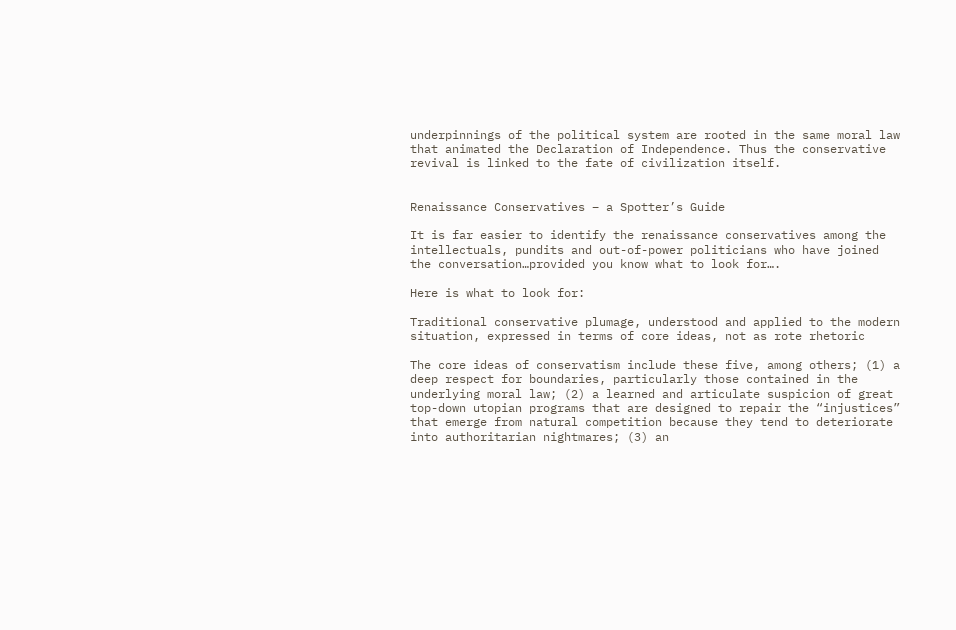underpinnings of the political system are rooted in the same moral law that animated the Declaration of Independence. Thus the conservative revival is linked to the fate of civilization itself.


Renaissance Conservatives – a Spotter’s Guide

It is far easier to identify the renaissance conservatives among the intellectuals, pundits and out-of-power politicians who have joined the conversation…provided you know what to look for….

Here is what to look for:

Traditional conservative plumage, understood and applied to the modern situation, expressed in terms of core ideas, not as rote rhetoric

The core ideas of conservatism include these five, among others; (1) a deep respect for boundaries, particularly those contained in the underlying moral law; (2) a learned and articulate suspicion of great top-down utopian programs that are designed to repair the “injustices” that emerge from natural competition because they tend to deteriorate into authoritarian nightmares; (3) an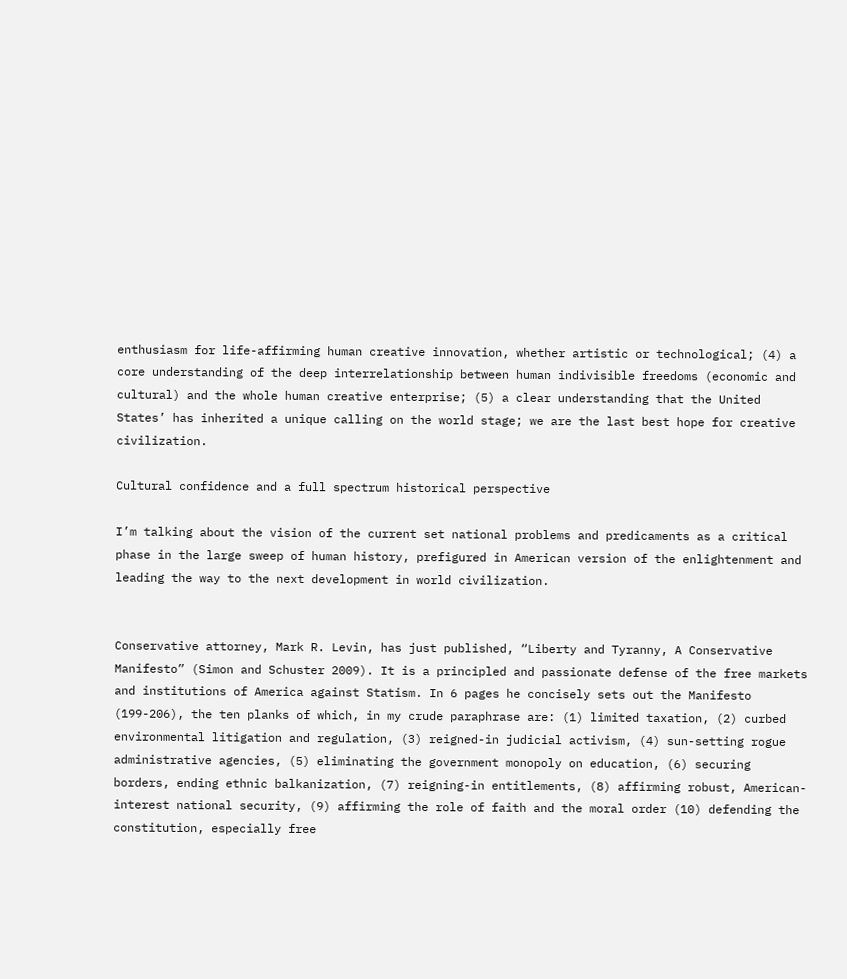enthusiasm for life-affirming human creative innovation, whether artistic or technological; (4) a core understanding of the deep interrelationship between human indivisible freedoms (economic and cultural) and the whole human creative enterprise; (5) a clear understanding that the United States’ has inherited a unique calling on the world stage; we are the last best hope for creative civilization.

Cultural confidence and a full spectrum historical perspective

I’m talking about the vision of the current set national problems and predicaments as a critical phase in the large sweep of human history, prefigured in American version of the enlightenment and leading the way to the next development in world civilization.


Conservative attorney, Mark R. Levin, has just published, “Liberty and Tyranny, A Conservative Manifesto” (Simon and Schuster 2009). It is a principled and passionate defense of the free markets and institutions of America against Statism. In 6 pages he concisely sets out the Manifesto (199-206), the ten planks of which, in my crude paraphrase are: (1) limited taxation, (2) curbed environmental litigation and regulation, (3) reigned-in judicial activism, (4) sun-setting rogue administrative agencies, (5) eliminating the government monopoly on education, (6) securing borders, ending ethnic balkanization, (7) reigning-in entitlements, (8) affirming robust, American-interest national security, (9) affirming the role of faith and the moral order (10) defending the constitution, especially free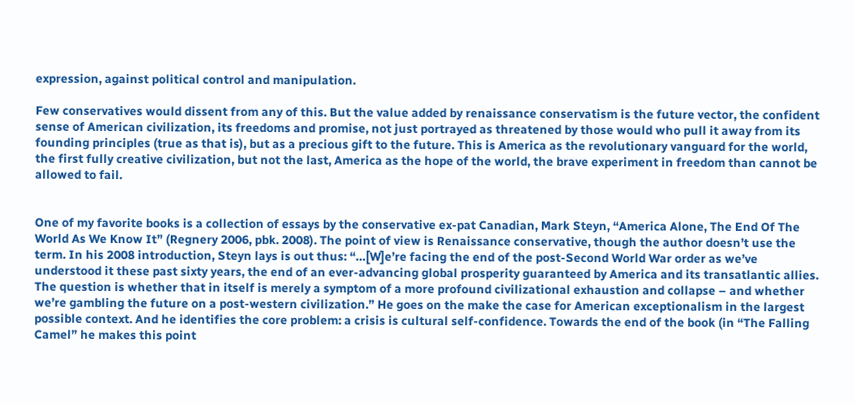expression, against political control and manipulation.

Few conservatives would dissent from any of this. But the value added by renaissance conservatism is the future vector, the confident sense of American civilization, its freedoms and promise, not just portrayed as threatened by those would who pull it away from its founding principles (true as that is), but as a precious gift to the future. This is America as the revolutionary vanguard for the world, the first fully creative civilization, but not the last, America as the hope of the world, the brave experiment in freedom than cannot be allowed to fail.


One of my favorite books is a collection of essays by the conservative ex-pat Canadian, Mark Steyn, “America Alone, The End Of The World As We Know It” (Regnery 2006, pbk. 2008). The point of view is Renaissance conservative, though the author doesn’t use the term. In his 2008 introduction, Steyn lays is out thus: “…[W]e’re facing the end of the post-Second World War order as we’ve understood it these past sixty years, the end of an ever-advancing global prosperity guaranteed by America and its transatlantic allies. The question is whether that in itself is merely a symptom of a more profound civilizational exhaustion and collapse – and whether we’re gambling the future on a post-western civilization.” He goes on the make the case for American exceptionalism in the largest possible context. And he identifies the core problem: a crisis is cultural self-confidence. Towards the end of the book (in “The Falling Camel” he makes this point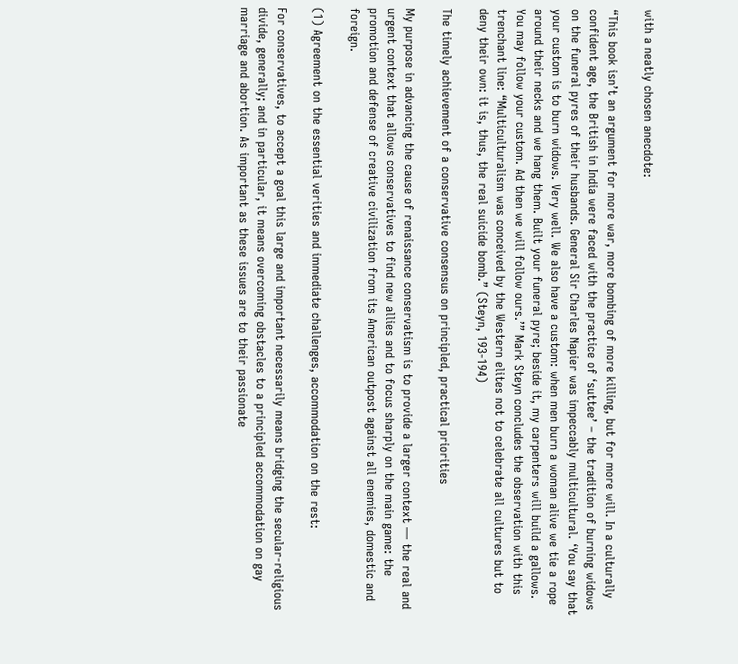with a neatly chosen anecdote:

“This book isn’t an argument for more war, more bombing of more killing, but for more will. In a culturally confident age, the British in India were faced with the practice of ‘suttee’ – the tradition of burning widows on the funeral pyres of their husbands. General Sir Charles Napier was impeccably multicultural. ‘You say that your custom is to burn widows. Very well. We also have a custom: when men burn a woman alive we tie a rope around their necks and we hang them. Built your funeral pyre; beside it, my carpenters will build a gallows. You may follow your custom. Ad then we will follow ours.’” Mark Steyn concludes the observation with this trenchant line: “Multiculturalism was conceived by the Western elites not to celebrate all cultures but to deny their own: it is, thus, the real suicide bomb.” (Steyn, 193-194)

The timely achievement of a conservative consensus on principled, practical priorities

My purpose in advancing the cause of renaissance conservatism is to provide a larger context — the real and urgent context that allows conservatives to find new allies and to focus sharply on the main game: the promotion and defense of creative civilization from its American outpost against all enemies, domestic and foreign.

(1) Agreement on the essential verities and immediate challenges, accommodation on the rest:

For conservatives, to accept a goal this large and important necessarily means bridging the secular-religious divide, generally; and in particular, it means overcoming obstacles to a principled accommodation on gay marriage and abortion. As important as these issues are to their passionate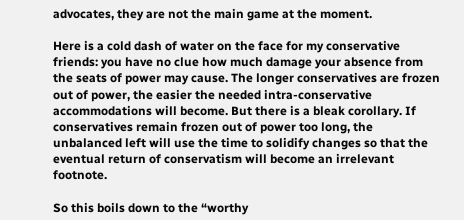advocates, they are not the main game at the moment.

Here is a cold dash of water on the face for my conservative friends: you have no clue how much damage your absence from the seats of power may cause. The longer conservatives are frozen out of power, the easier the needed intra-conservative accommodations will become. But there is a bleak corollary. If conservatives remain frozen out of power too long, the unbalanced left will use the time to solidify changes so that the eventual return of conservatism will become an irrelevant footnote.

So this boils down to the “worthy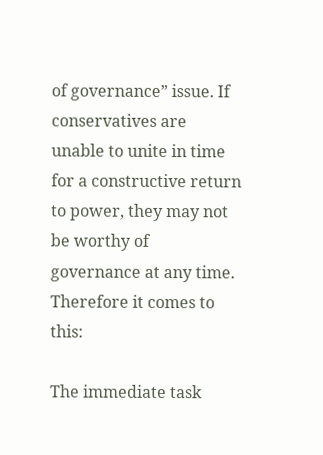of governance” issue. If conservatives are unable to unite in time for a constructive return to power, they may not be worthy of governance at any time. Therefore it comes to this:

The immediate task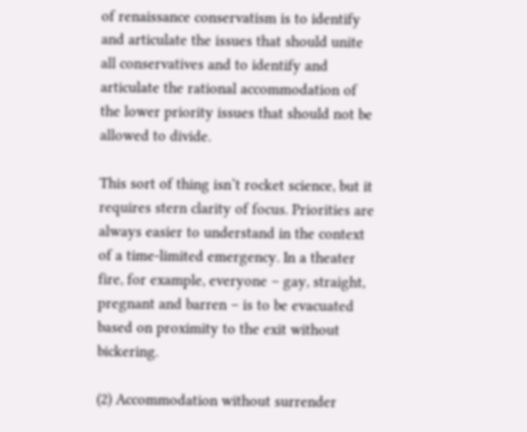of renaissance conservatism is to identify and articulate the issues that should unite all conservatives and to identify and articulate the rational accommodation of the lower priority issues that should not be allowed to divide.

This sort of thing isn’t rocket science, but it requires stern clarity of focus. Priorities are always easier to understand in the context of a time-limited emergency. In a theater fire, for example, everyone – gay, straight, pregnant and barren – is to be evacuated based on proximity to the exit without bickering.

(2) Accommodation without surrender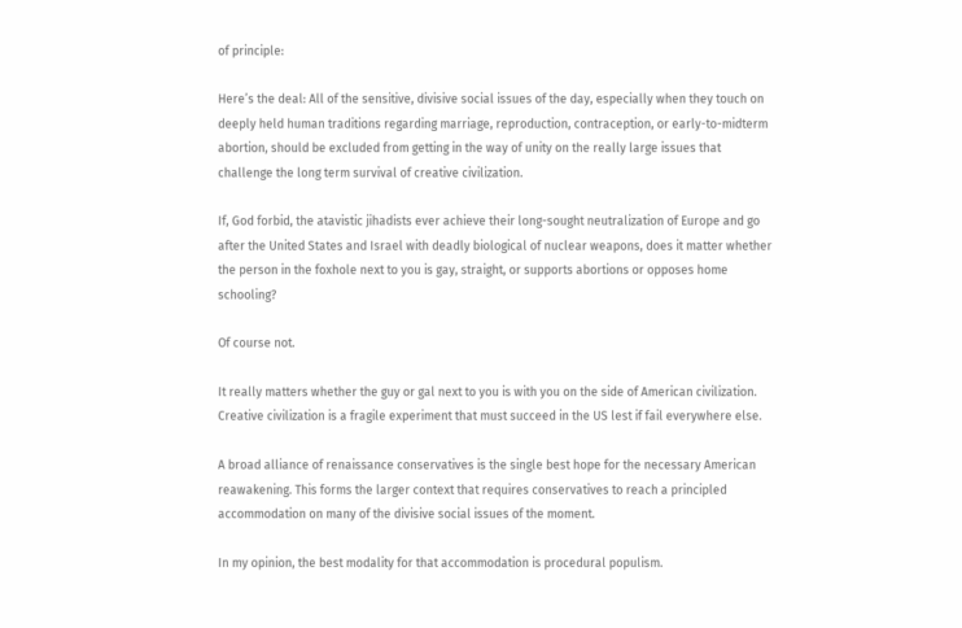of principle:

Here’s the deal: All of the sensitive, divisive social issues of the day, especially when they touch on deeply held human traditions regarding marriage, reproduction, contraception, or early-to-midterm abortion, should be excluded from getting in the way of unity on the really large issues that challenge the long term survival of creative civilization.

If, God forbid, the atavistic jihadists ever achieve their long-sought neutralization of Europe and go after the United States and Israel with deadly biological of nuclear weapons, does it matter whether the person in the foxhole next to you is gay, straight, or supports abortions or opposes home schooling?

Of course not.

It really matters whether the guy or gal next to you is with you on the side of American civilization. Creative civilization is a fragile experiment that must succeed in the US lest if fail everywhere else.

A broad alliance of renaissance conservatives is the single best hope for the necessary American reawakening. This forms the larger context that requires conservatives to reach a principled accommodation on many of the divisive social issues of the moment.

In my opinion, the best modality for that accommodation is procedural populism.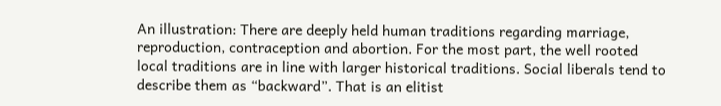An illustration: There are deeply held human traditions regarding marriage, reproduction, contraception and abortion. For the most part, the well rooted local traditions are in line with larger historical traditions. Social liberals tend to describe them as “backward”. That is an elitist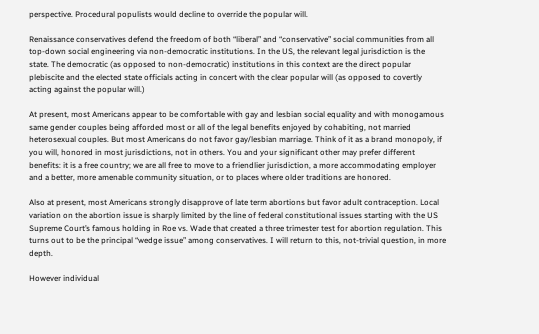perspective. Procedural populists would decline to override the popular will.

Renaissance conservatives defend the freedom of both “liberal” and “conservative” social communities from all top-down social engineering via non-democratic institutions. In the US, the relevant legal jurisdiction is the state. The democratic (as opposed to non-democratic) institutions in this context are the direct popular plebiscite and the elected state officials acting in concert with the clear popular will (as opposed to covertly acting against the popular will.)

At present, most Americans appear to be comfortable with gay and lesbian social equality and with monogamous same gender couples being afforded most or all of the legal benefits enjoyed by cohabiting, not married heterosexual couples. But most Americans do not favor gay/lesbian marriage. Think of it as a brand monopoly, if you will, honored in most jurisdictions, not in others. You and your significant other may prefer different benefits: it is a free country; we are all free to move to a friendlier jurisdiction, a more accommodating employer and a better, more amenable community situation, or to places where older traditions are honored.

Also at present, most Americans strongly disapprove of late term abortions but favor adult contraception. Local variation on the abortion issue is sharply limited by the line of federal constitutional issues starting with the US Supreme Court’s famous holding in Roe vs. Wade that created a three trimester test for abortion regulation. This turns out to be the principal “wedge issue” among conservatives. I will return to this, not-trivial question, in more depth.

However individual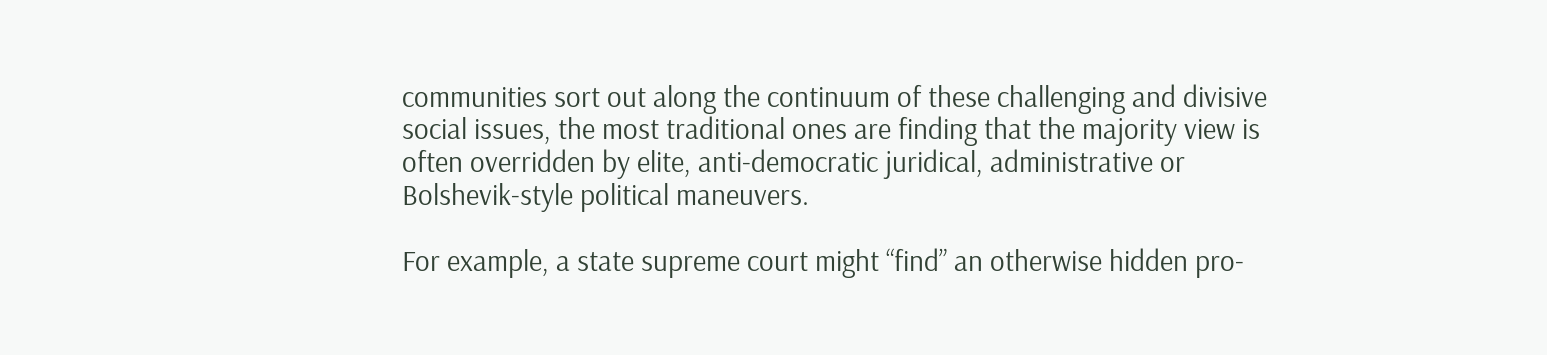communities sort out along the continuum of these challenging and divisive social issues, the most traditional ones are finding that the majority view is often overridden by elite, anti-democratic juridical, administrative or Bolshevik-style political maneuvers.

For example, a state supreme court might “find” an otherwise hidden pro-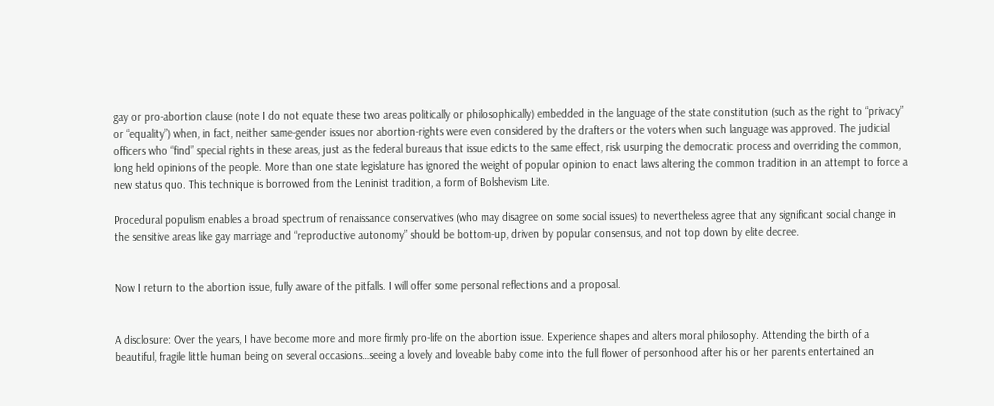gay or pro-abortion clause (note I do not equate these two areas politically or philosophically) embedded in the language of the state constitution (such as the right to “privacy” or “equality”) when, in fact, neither same-gender issues nor abortion-rights were even considered by the drafters or the voters when such language was approved. The judicial officers who “find” special rights in these areas, just as the federal bureaus that issue edicts to the same effect, risk usurping the democratic process and overriding the common, long held opinions of the people. More than one state legislature has ignored the weight of popular opinion to enact laws altering the common tradition in an attempt to force a new status quo. This technique is borrowed from the Leninist tradition, a form of Bolshevism Lite.

Procedural populism enables a broad spectrum of renaissance conservatives (who may disagree on some social issues) to nevertheless agree that any significant social change in the sensitive areas like gay marriage and “reproductive autonomy” should be bottom-up, driven by popular consensus, and not top down by elite decree.


Now I return to the abortion issue, fully aware of the pitfalls. I will offer some personal reflections and a proposal.


A disclosure: Over the years, I have become more and more firmly pro-life on the abortion issue. Experience shapes and alters moral philosophy. Attending the birth of a beautiful, fragile little human being on several occasions…seeing a lovely and loveable baby come into the full flower of personhood after his or her parents entertained an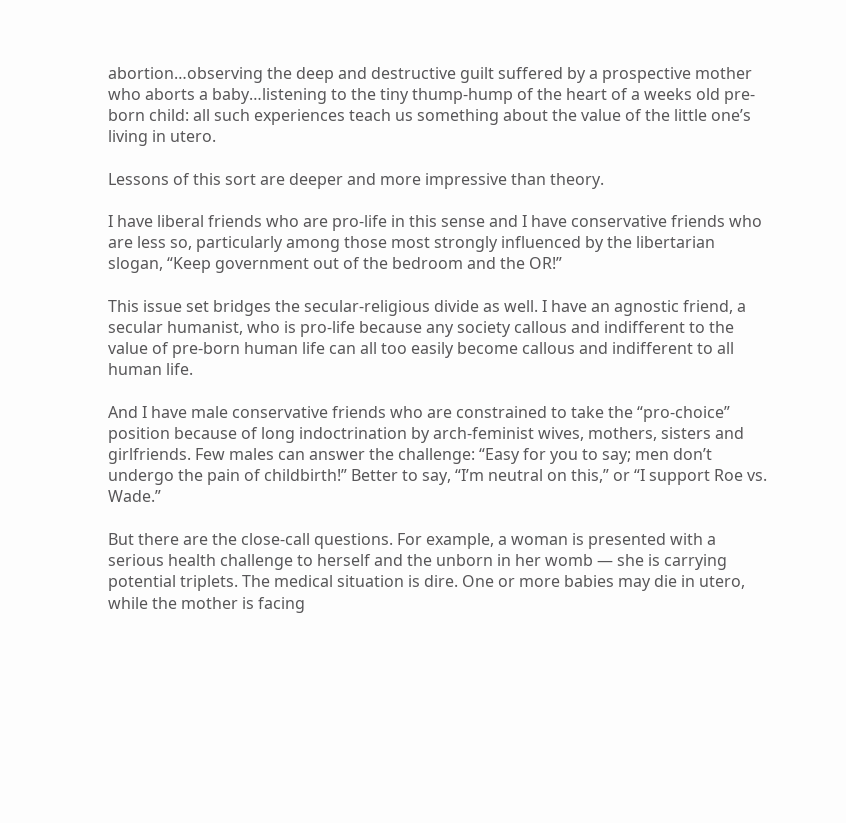abortion…observing the deep and destructive guilt suffered by a prospective mother who aborts a baby…listening to the tiny thump-hump of the heart of a weeks old pre-born child: all such experiences teach us something about the value of the little one’s living in utero.

Lessons of this sort are deeper and more impressive than theory.

I have liberal friends who are pro-life in this sense and I have conservative friends who are less so, particularly among those most strongly influenced by the libertarian slogan, “Keep government out of the bedroom and the OR!”

This issue set bridges the secular-religious divide as well. I have an agnostic friend, a secular humanist, who is pro-life because any society callous and indifferent to the value of pre-born human life can all too easily become callous and indifferent to all human life.

And I have male conservative friends who are constrained to take the “pro-choice” position because of long indoctrination by arch-feminist wives, mothers, sisters and girlfriends. Few males can answer the challenge: “Easy for you to say; men don’t undergo the pain of childbirth!” Better to say, “I’m neutral on this,” or “I support Roe vs. Wade.”

But there are the close-call questions. For example, a woman is presented with a serious health challenge to herself and the unborn in her womb — she is carrying potential triplets. The medical situation is dire. One or more babies may die in utero, while the mother is facing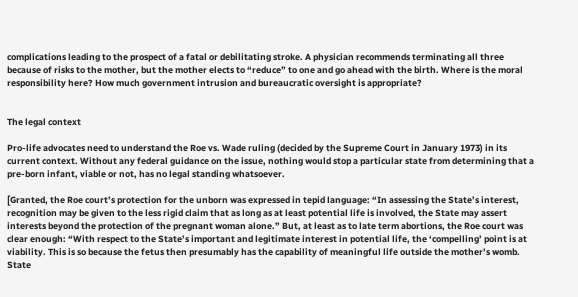complications leading to the prospect of a fatal or debilitating stroke. A physician recommends terminating all three because of risks to the mother, but the mother elects to “reduce” to one and go ahead with the birth. Where is the moral responsibility here? How much government intrusion and bureaucratic oversight is appropriate?


The legal context

Pro-life advocates need to understand the Roe vs. Wade ruling (decided by the Supreme Court in January 1973) in its current context. Without any federal guidance on the issue, nothing would stop a particular state from determining that a pre-born infant, viable or not, has no legal standing whatsoever.

[Granted, the Roe court’s protection for the unborn was expressed in tepid language: “In assessing the State’s interest, recognition may be given to the less rigid claim that as long as at least potential life is involved, the State may assert interests beyond the protection of the pregnant woman alone.” But, at least as to late term abortions, the Roe court was clear enough: “With respect to the State’s important and legitimate interest in potential life, the ‘compelling’ point is at viability. This is so because the fetus then presumably has the capability of meaningful life outside the mother’s womb. State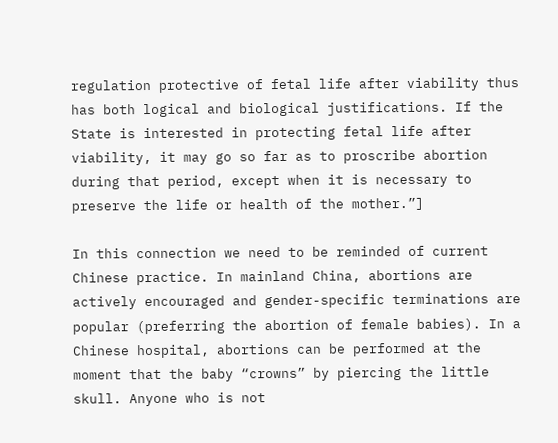regulation protective of fetal life after viability thus has both logical and biological justifications. If the State is interested in protecting fetal life after viability, it may go so far as to proscribe abortion during that period, except when it is necessary to preserve the life or health of the mother.”]

In this connection we need to be reminded of current Chinese practice. In mainland China, abortions are actively encouraged and gender-specific terminations are popular (preferring the abortion of female babies). In a Chinese hospital, abortions can be performed at the moment that the baby “crowns” by piercing the little skull. Anyone who is not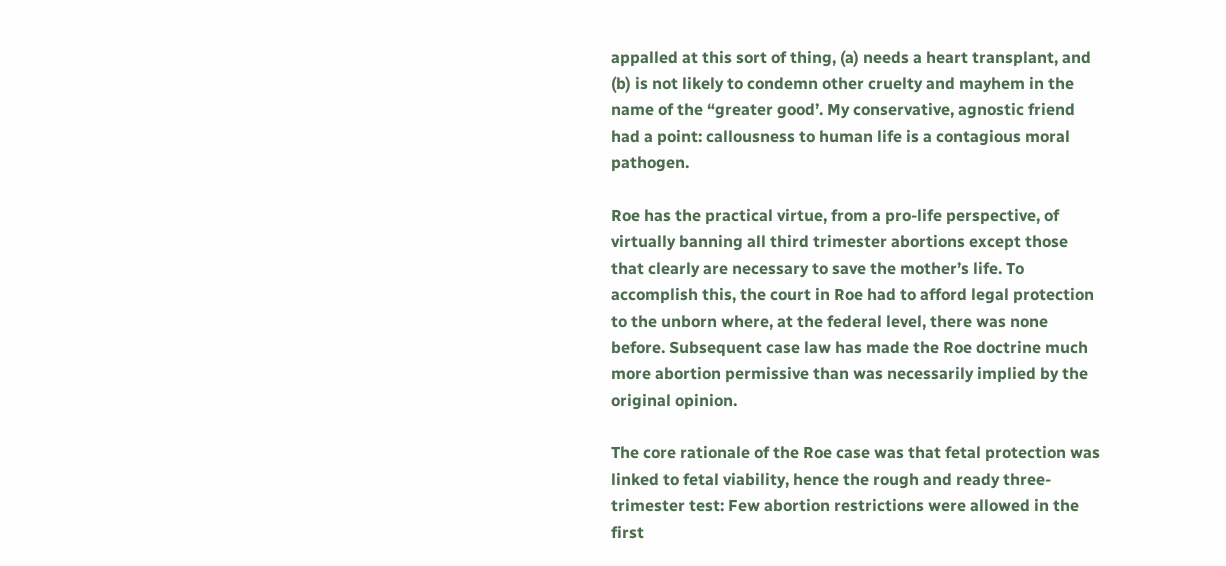appalled at this sort of thing, (a) needs a heart transplant, and (b) is not likely to condemn other cruelty and mayhem in the name of the “greater good’. My conservative, agnostic friend had a point: callousness to human life is a contagious moral pathogen.

Roe has the practical virtue, from a pro-life perspective, of virtually banning all third trimester abortions except those that clearly are necessary to save the mother’s life. To accomplish this, the court in Roe had to afford legal protection to the unborn where, at the federal level, there was none before. Subsequent case law has made the Roe doctrine much more abortion permissive than was necessarily implied by the original opinion.

The core rationale of the Roe case was that fetal protection was linked to fetal viability, hence the rough and ready three-trimester test: Few abortion restrictions were allowed in the first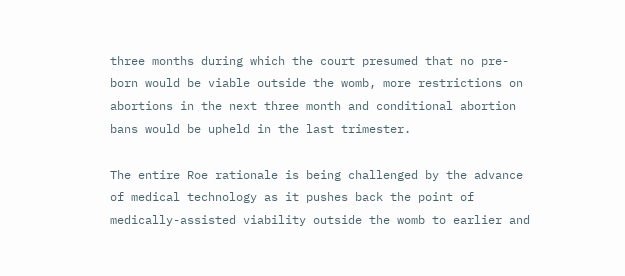three months during which the court presumed that no pre-born would be viable outside the womb, more restrictions on abortions in the next three month and conditional abortion bans would be upheld in the last trimester.

The entire Roe rationale is being challenged by the advance of medical technology as it pushes back the point of medically-assisted viability outside the womb to earlier and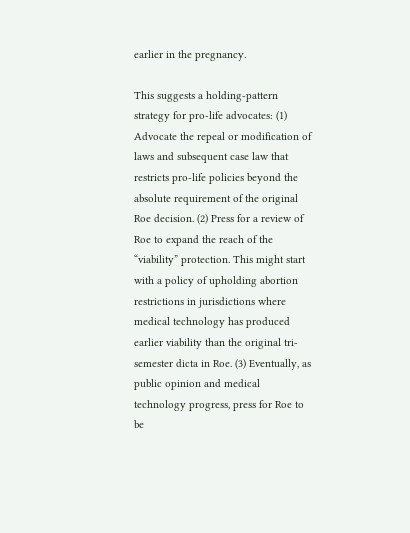earlier in the pregnancy.

This suggests a holding-pattern strategy for pro-life advocates: (1) Advocate the repeal or modification of laws and subsequent case law that restricts pro-life policies beyond the absolute requirement of the original Roe decision. (2) Press for a review of Roe to expand the reach of the “viability” protection. This might start with a policy of upholding abortion restrictions in jurisdictions where medical technology has produced earlier viability than the original tri-semester dicta in Roe. (3) Eventually, as public opinion and medical technology progress, press for Roe to be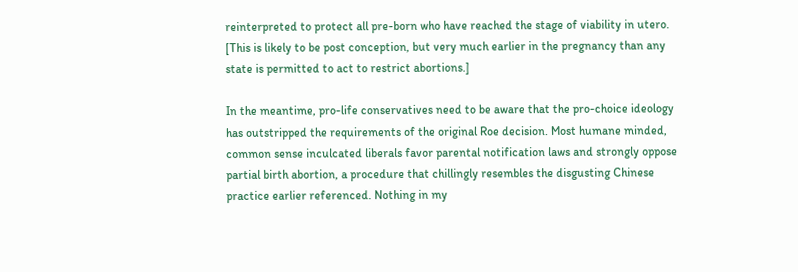reinterpreted to protect all pre-born who have reached the stage of viability in utero. [This is likely to be post conception, but very much earlier in the pregnancy than any state is permitted to act to restrict abortions.]

In the meantime, pro-life conservatives need to be aware that the pro-choice ideology has outstripped the requirements of the original Roe decision. Most humane minded, common sense inculcated liberals favor parental notification laws and strongly oppose partial birth abortion, a procedure that chillingly resembles the disgusting Chinese practice earlier referenced. Nothing in my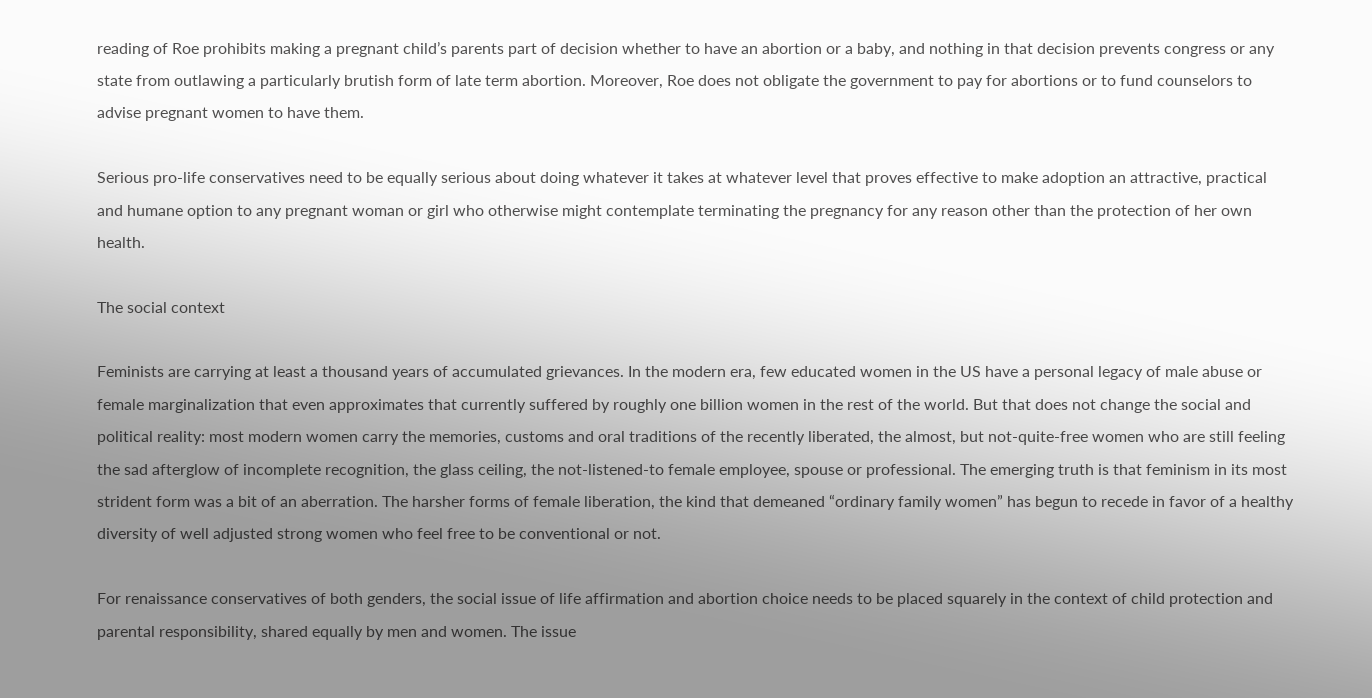reading of Roe prohibits making a pregnant child’s parents part of decision whether to have an abortion or a baby, and nothing in that decision prevents congress or any state from outlawing a particularly brutish form of late term abortion. Moreover, Roe does not obligate the government to pay for abortions or to fund counselors to advise pregnant women to have them.

Serious pro-life conservatives need to be equally serious about doing whatever it takes at whatever level that proves effective to make adoption an attractive, practical and humane option to any pregnant woman or girl who otherwise might contemplate terminating the pregnancy for any reason other than the protection of her own health.

The social context

Feminists are carrying at least a thousand years of accumulated grievances. In the modern era, few educated women in the US have a personal legacy of male abuse or female marginalization that even approximates that currently suffered by roughly one billion women in the rest of the world. But that does not change the social and political reality: most modern women carry the memories, customs and oral traditions of the recently liberated, the almost, but not-quite-free women who are still feeling the sad afterglow of incomplete recognition, the glass ceiling, the not-listened-to female employee, spouse or professional. The emerging truth is that feminism in its most strident form was a bit of an aberration. The harsher forms of female liberation, the kind that demeaned “ordinary family women” has begun to recede in favor of a healthy diversity of well adjusted strong women who feel free to be conventional or not.

For renaissance conservatives of both genders, the social issue of life affirmation and abortion choice needs to be placed squarely in the context of child protection and parental responsibility, shared equally by men and women. The issue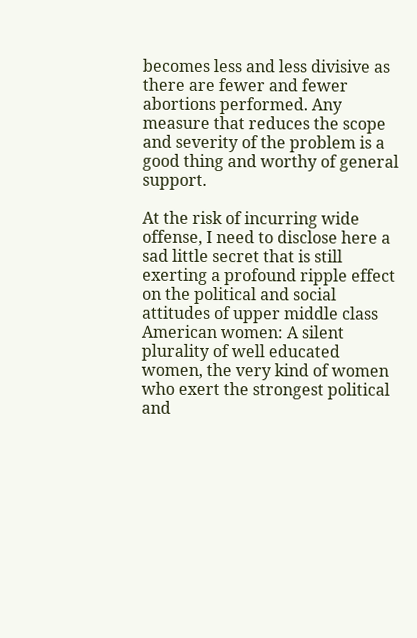becomes less and less divisive as there are fewer and fewer abortions performed. Any measure that reduces the scope and severity of the problem is a good thing and worthy of general support.

At the risk of incurring wide offense, I need to disclose here a sad little secret that is still exerting a profound ripple effect on the political and social attitudes of upper middle class American women: A silent plurality of well educated women, the very kind of women who exert the strongest political and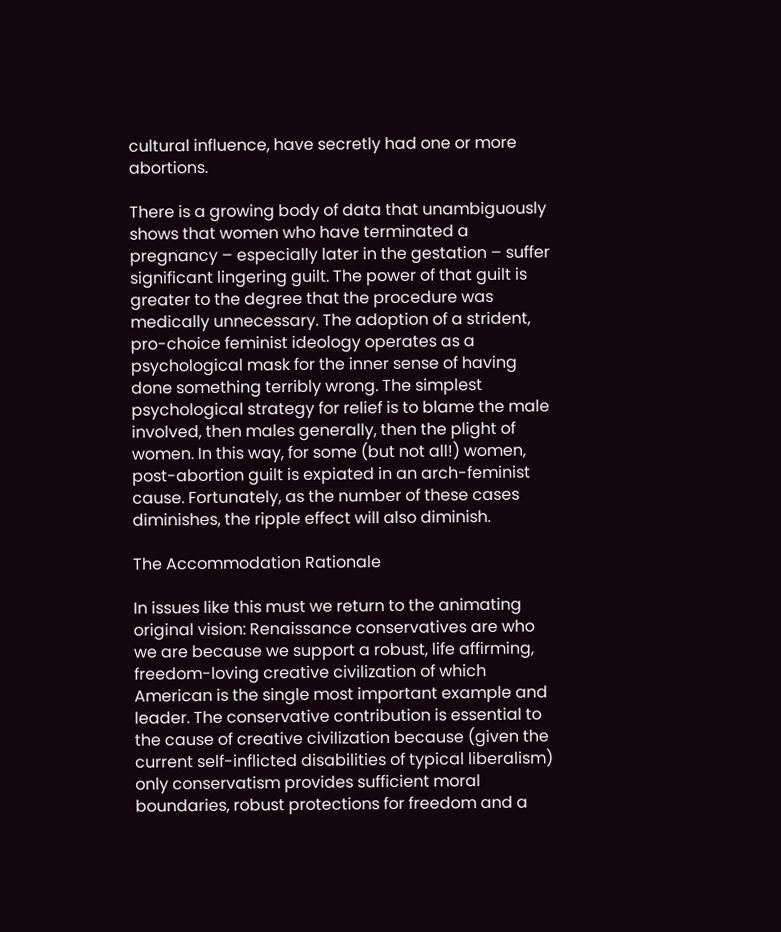cultural influence, have secretly had one or more abortions.

There is a growing body of data that unambiguously shows that women who have terminated a pregnancy – especially later in the gestation – suffer significant lingering guilt. The power of that guilt is greater to the degree that the procedure was medically unnecessary. The adoption of a strident, pro-choice feminist ideology operates as a psychological mask for the inner sense of having done something terribly wrong. The simplest psychological strategy for relief is to blame the male involved, then males generally, then the plight of women. In this way, for some (but not all!) women, post-abortion guilt is expiated in an arch-feminist cause. Fortunately, as the number of these cases diminishes, the ripple effect will also diminish.

The Accommodation Rationale

In issues like this must we return to the animating original vision: Renaissance conservatives are who we are because we support a robust, life affirming, freedom-loving creative civilization of which American is the single most important example and leader. The conservative contribution is essential to the cause of creative civilization because (given the current self-inflicted disabilities of typical liberalism) only conservatism provides sufficient moral boundaries, robust protections for freedom and a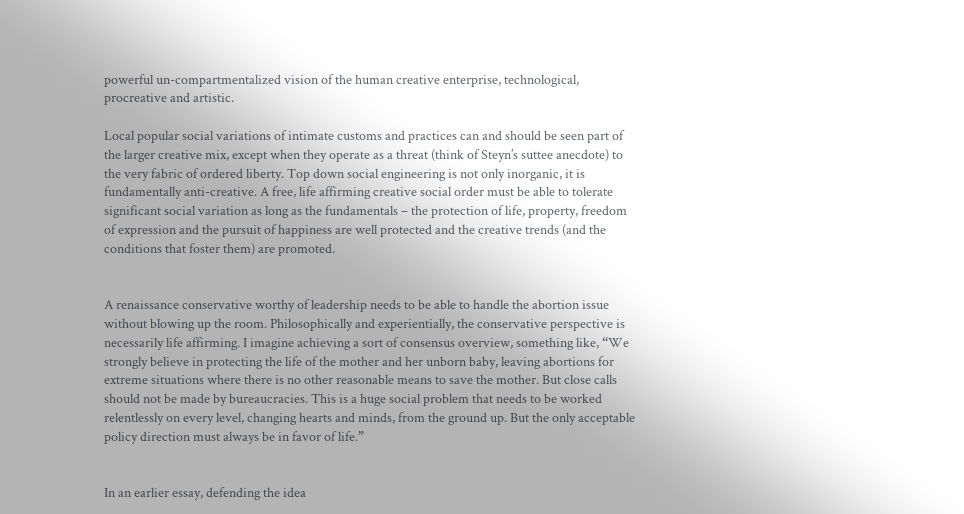powerful un-compartmentalized vision of the human creative enterprise, technological, procreative and artistic.

Local popular social variations of intimate customs and practices can and should be seen part of the larger creative mix, except when they operate as a threat (think of Steyn’s suttee anecdote) to the very fabric of ordered liberty. Top down social engineering is not only inorganic, it is fundamentally anti-creative. A free, life affirming creative social order must be able to tolerate significant social variation as long as the fundamentals – the protection of life, property, freedom of expression and the pursuit of happiness are well protected and the creative trends (and the conditions that foster them) are promoted.


A renaissance conservative worthy of leadership needs to be able to handle the abortion issue without blowing up the room. Philosophically and experientially, the conservative perspective is necessarily life affirming. I imagine achieving a sort of consensus overview, something like, “We strongly believe in protecting the life of the mother and her unborn baby, leaving abortions for extreme situations where there is no other reasonable means to save the mother. But close calls should not be made by bureaucracies. This is a huge social problem that needs to be worked relentlessly on every level, changing hearts and minds, from the ground up. But the only acceptable policy direction must always be in favor of life.”


In an earlier essay, defending the idea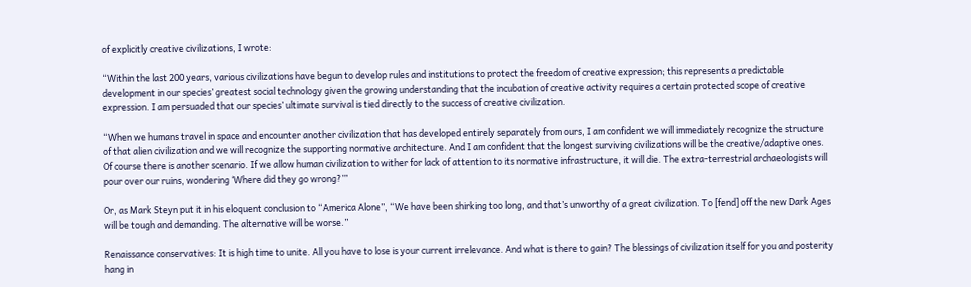of explicitly creative civilizations, I wrote:

“Within the last 200 years, various civilizations have begun to develop rules and institutions to protect the freedom of creative expression; this represents a predictable development in our species’ greatest social technology given the growing understanding that the incubation of creative activity requires a certain protected scope of creative expression. I am persuaded that our species’ ultimate survival is tied directly to the success of creative civilization.

“When we humans travel in space and encounter another civilization that has developed entirely separately from ours, I am confident we will immediately recognize the structure of that alien civilization and we will recognize the supporting normative architecture. And I am confident that the longest surviving civilizations will be the creative/adaptive ones. Of course there is another scenario. If we allow human civilization to wither for lack of attention to its normative infrastructure, it will die. The extra-terrestrial archaeologists will pour over our ruins, wondering ‘Where did they go wrong?’”

Or, as Mark Steyn put it in his eloquent conclusion to “America Alone”, “We have been shirking too long, and that’s unworthy of a great civilization. To [fend] off the new Dark Ages will be tough and demanding. The alternative will be worse.”

Renaissance conservatives: It is high time to unite. All you have to lose is your current irrelevance. And what is there to gain? The blessings of civilization itself for you and posterity hang in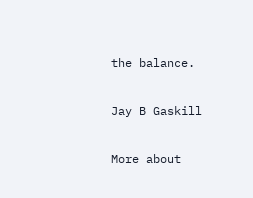the balance.

Jay B Gaskill

More about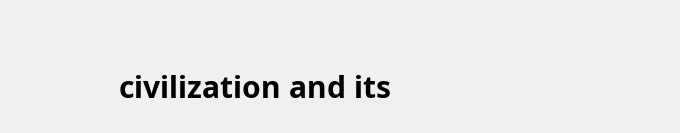civilization and its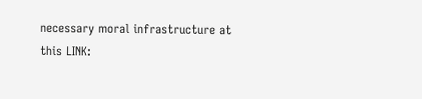necessary moral infrastructure at this LINK: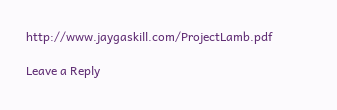http://www.jaygaskill.com/ProjectLamb.pdf

Leave a Reply